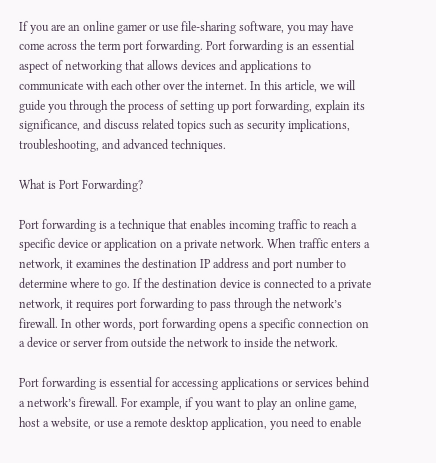If you are an online gamer or use file-sharing software, you may have come across the term port forwarding. Port forwarding is an essential aspect of networking that allows devices and applications to communicate with each other over the internet. In this article, we will guide you through the process of setting up port forwarding, explain its significance, and discuss related topics such as security implications, troubleshooting, and advanced techniques.

What is Port Forwarding?

Port forwarding is a technique that enables incoming traffic to reach a specific device or application on a private network. When traffic enters a network, it examines the destination IP address and port number to determine where to go. If the destination device is connected to a private network, it requires port forwarding to pass through the network’s firewall. In other words, port forwarding opens a specific connection on a device or server from outside the network to inside the network.

Port forwarding is essential for accessing applications or services behind a network’s firewall. For example, if you want to play an online game, host a website, or use a remote desktop application, you need to enable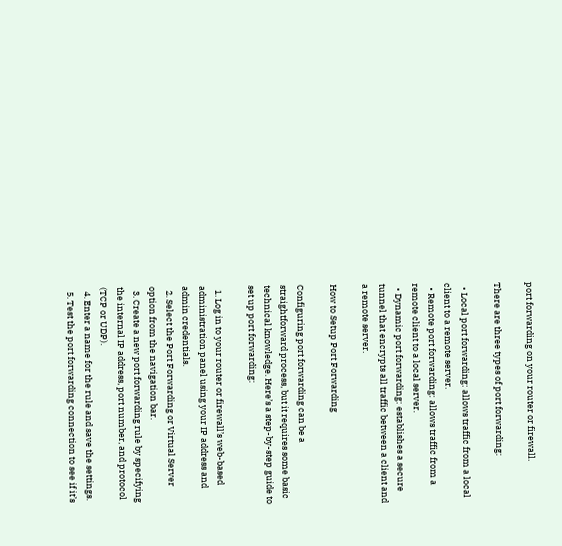port forwarding on your router or firewall.

There are three types of port forwarding:

  • Local port forwarding: allows traffic from a local client to a remote server.
  • Remote port forwarding: allows traffic from a remote client to a local server.
  • Dynamic port forwarding: establishes a secure tunnel that encrypts all traffic between a client and a remote server.

How to Setup Port Forwarding

Configuring port forwarding can be a straightforward process, but it requires some basic technical knowledge. Here’s a step-by-step guide to set up port forwarding:

  1. Log in to your router or firewall’s web-based administration panel using your IP address and admin credentials.
  2. Select the Port Forwarding or Virtual Server option from the navigation bar.
  3. Create a new port forwarding rule by specifying the internal IP address, port number, and protocol (TCP or UDP).
  4. Enter a name for the rule and save the settings.
  5. Test the port forwarding connection to see if it’s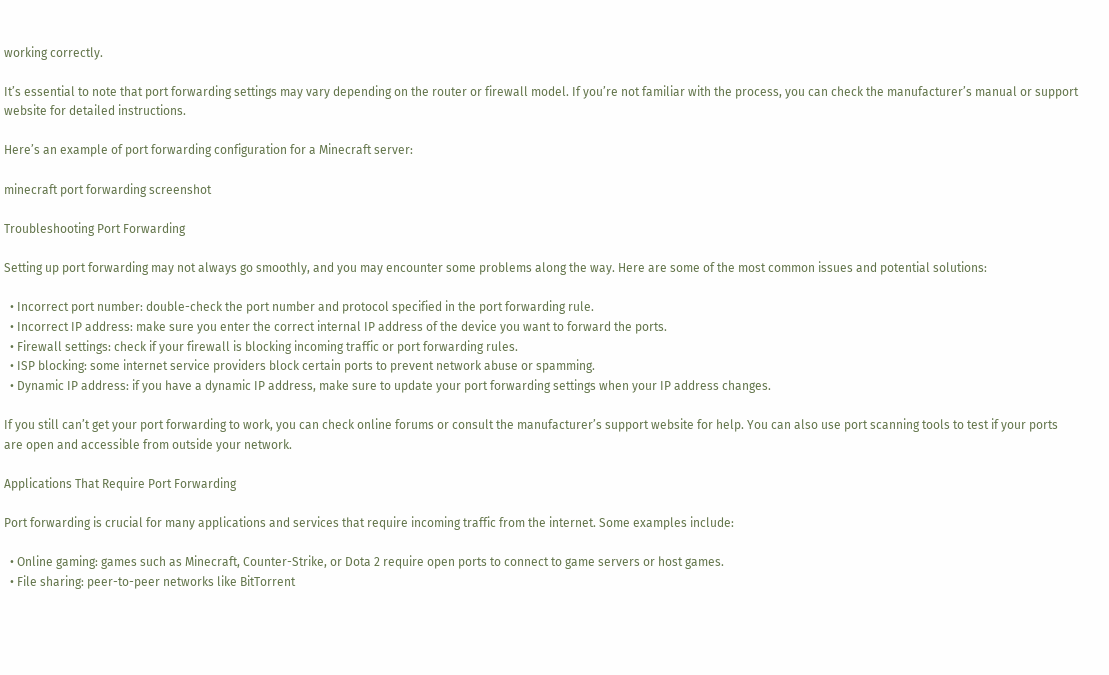working correctly.

It’s essential to note that port forwarding settings may vary depending on the router or firewall model. If you’re not familiar with the process, you can check the manufacturer’s manual or support website for detailed instructions.

Here’s an example of port forwarding configuration for a Minecraft server:

minecraft port forwarding screenshot

Troubleshooting Port Forwarding

Setting up port forwarding may not always go smoothly, and you may encounter some problems along the way. Here are some of the most common issues and potential solutions:

  • Incorrect port number: double-check the port number and protocol specified in the port forwarding rule.
  • Incorrect IP address: make sure you enter the correct internal IP address of the device you want to forward the ports.
  • Firewall settings: check if your firewall is blocking incoming traffic or port forwarding rules.
  • ISP blocking: some internet service providers block certain ports to prevent network abuse or spamming.
  • Dynamic IP address: if you have a dynamic IP address, make sure to update your port forwarding settings when your IP address changes.

If you still can’t get your port forwarding to work, you can check online forums or consult the manufacturer’s support website for help. You can also use port scanning tools to test if your ports are open and accessible from outside your network.

Applications That Require Port Forwarding

Port forwarding is crucial for many applications and services that require incoming traffic from the internet. Some examples include:

  • Online gaming: games such as Minecraft, Counter-Strike, or Dota 2 require open ports to connect to game servers or host games.
  • File sharing: peer-to-peer networks like BitTorrent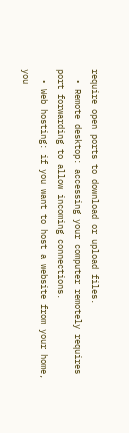require open ports to download or upload files.
  • Remote desktop: accessing your computer remotely requires port forwarding to allow incoming connections.
  • Web hosting: if you want to host a website from your home, you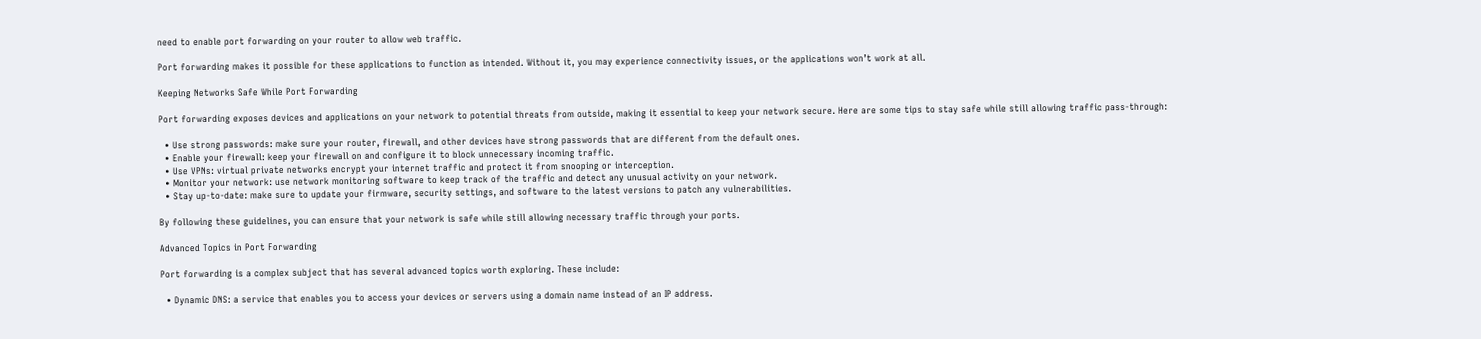need to enable port forwarding on your router to allow web traffic.

Port forwarding makes it possible for these applications to function as intended. Without it, you may experience connectivity issues, or the applications won’t work at all.

Keeping Networks Safe While Port Forwarding

Port forwarding exposes devices and applications on your network to potential threats from outside, making it essential to keep your network secure. Here are some tips to stay safe while still allowing traffic pass-through:

  • Use strong passwords: make sure your router, firewall, and other devices have strong passwords that are different from the default ones.
  • Enable your firewall: keep your firewall on and configure it to block unnecessary incoming traffic.
  • Use VPNs: virtual private networks encrypt your internet traffic and protect it from snooping or interception.
  • Monitor your network: use network monitoring software to keep track of the traffic and detect any unusual activity on your network.
  • Stay up-to-date: make sure to update your firmware, security settings, and software to the latest versions to patch any vulnerabilities.

By following these guidelines, you can ensure that your network is safe while still allowing necessary traffic through your ports.

Advanced Topics in Port Forwarding

Port forwarding is a complex subject that has several advanced topics worth exploring. These include:

  • Dynamic DNS: a service that enables you to access your devices or servers using a domain name instead of an IP address.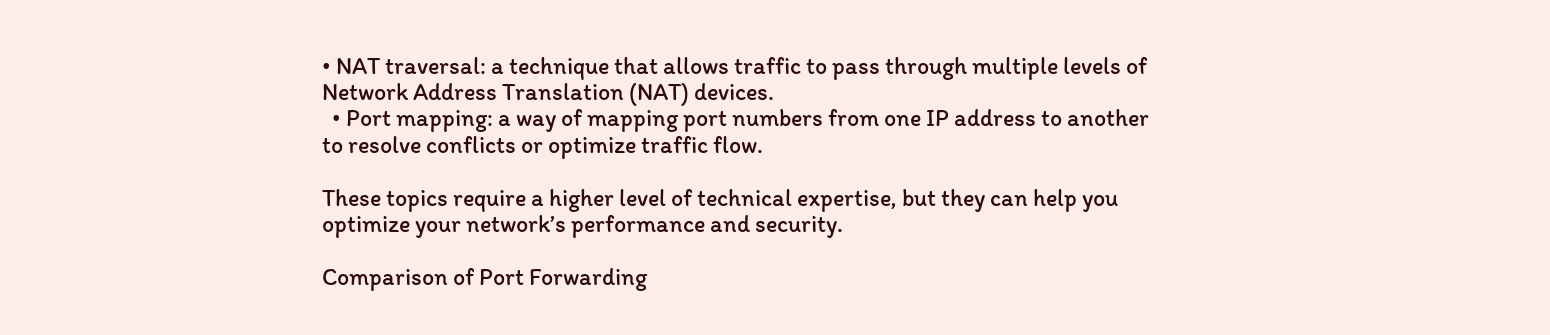• NAT traversal: a technique that allows traffic to pass through multiple levels of Network Address Translation (NAT) devices.
  • Port mapping: a way of mapping port numbers from one IP address to another to resolve conflicts or optimize traffic flow.

These topics require a higher level of technical expertise, but they can help you optimize your network’s performance and security.

Comparison of Port Forwarding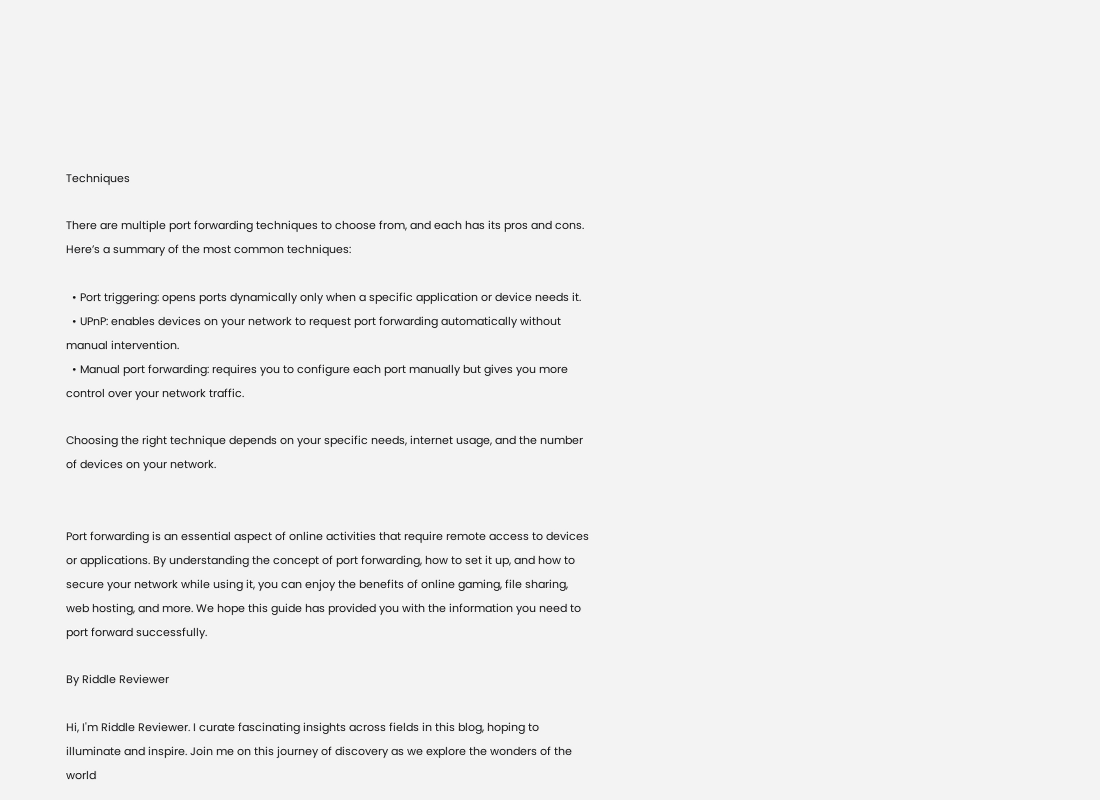Techniques

There are multiple port forwarding techniques to choose from, and each has its pros and cons. Here’s a summary of the most common techniques:

  • Port triggering: opens ports dynamically only when a specific application or device needs it.
  • UPnP: enables devices on your network to request port forwarding automatically without manual intervention.
  • Manual port forwarding: requires you to configure each port manually but gives you more control over your network traffic.

Choosing the right technique depends on your specific needs, internet usage, and the number of devices on your network.


Port forwarding is an essential aspect of online activities that require remote access to devices or applications. By understanding the concept of port forwarding, how to set it up, and how to secure your network while using it, you can enjoy the benefits of online gaming, file sharing, web hosting, and more. We hope this guide has provided you with the information you need to port forward successfully.

By Riddle Reviewer

Hi, I'm Riddle Reviewer. I curate fascinating insights across fields in this blog, hoping to illuminate and inspire. Join me on this journey of discovery as we explore the wonders of the world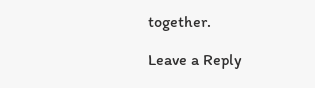together.

Leave a Reply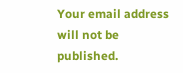Your email address will not be published.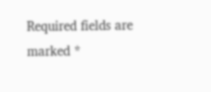Required fields are marked *